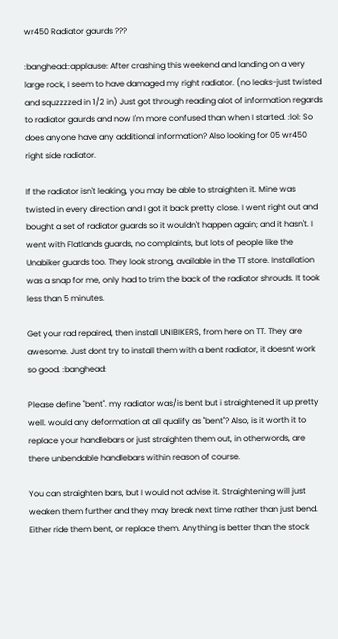wr450 Radiator gaurds ???

:banghead::applause: After crashing this weekend and landing on a very large rock, I seem to have damaged my right radiator. (no leaks-just twisted and squzzzzed in 1/2 in) Just got through reading alot of information regards to radiator gaurds and now I'm more confused than when I started. :lol: So does anyone have any additional information? Also looking for 05 wr450 right side radiator.

If the radiator isn't leaking, you may be able to straighten it. Mine was twisted in every direction and I got it back pretty close. I went right out and bought a set of radiator guards so it wouldn't happen again; and it hasn't. I went with Flatlands guards, no complaints, but lots of people like the Unabiker guards too. They look strong, available in the TT store. Installation was a snap for me, only had to trim the back of the radiator shrouds. It took less than 5 minutes.

Get your rad repaired, then install UNIBIKERS, from here on TT. They are awesome. Just dont try to install them with a bent radiator, it doesnt work so good. :banghead:

Please define "bent". my radiator was/is bent but i straightened it up pretty well. would any deformation at all qualify as "bent"? Also, is it worth it to replace your handlebars or just straighten them out, in otherwords, are there unbendable handlebars within reason of course.

You can straighten bars, but I would not advise it. Straightening will just weaken them further and they may break next time rather than just bend. Either ride them bent, or replace them. Anything is better than the stock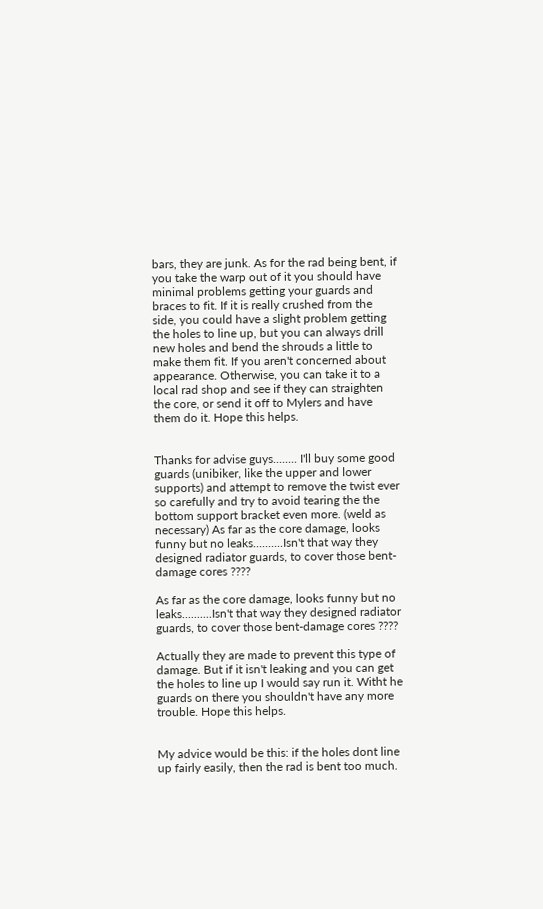bars, they are junk. As for the rad being bent, if you take the warp out of it you should have minimal problems getting your guards and braces to fit. If it is really crushed from the side, you could have a slight problem getting the holes to line up, but you can always drill new holes and bend the shrouds a little to make them fit. If you aren't concerned about appearance. Otherwise, you can take it to a local rad shop and see if they can straighten the core, or send it off to Mylers and have them do it. Hope this helps.


Thanks for advise guys........ I'll buy some good guards (unibiker, like the upper and lower supports) and attempt to remove the twist ever so carefully and try to avoid tearing the the bottom support bracket even more. (weld as necessary) As far as the core damage, looks funny but no leaks..........Isn't that way they designed radiator guards, to cover those bent-damage cores ????

As far as the core damage, looks funny but no leaks..........Isn't that way they designed radiator guards, to cover those bent-damage cores ????

Actually they are made to prevent this type of damage. But if it isn't leaking and you can get the holes to line up I would say run it. Witht he guards on there you shouldn't have any more trouble. Hope this helps.


My advice would be this: if the holes dont line up fairly easily, then the rad is bent too much.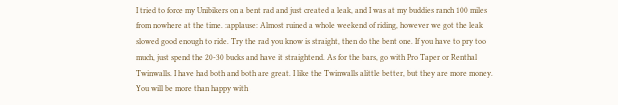I tried to force my Unibikers on a bent rad and just created a leak, and I was at my buddies ranch 100 miles from nowhere at the time. :applause: Almost ruined a whole weekend of riding, however we got the leak slowed good enough to ride. Try the rad you know is straight, then do the bent one. If you have to pry too much, just spend the 20-30 bucks and have it straightend. As for the bars, go with Pro Taper or Renthal Twinwalls. I have had both and both are great. I like the Twinwalls alittle better, but they are more money. You will be more than happy with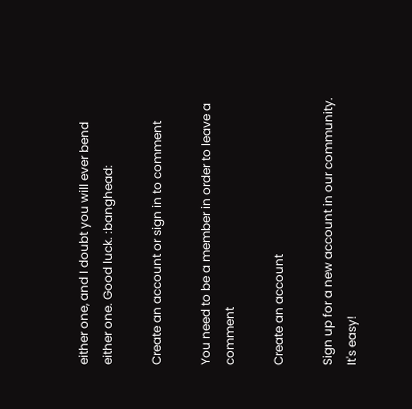either one, and I doubt you will ever bend either one. Good luck. :banghead:

Create an account or sign in to comment

You need to be a member in order to leave a comment

Create an account

Sign up for a new account in our community. It's easy!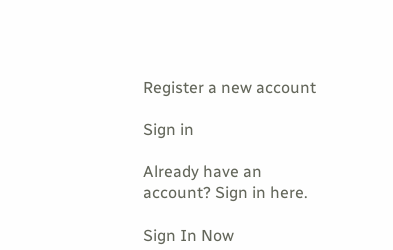Register a new account

Sign in

Already have an account? Sign in here.

Sign In Now